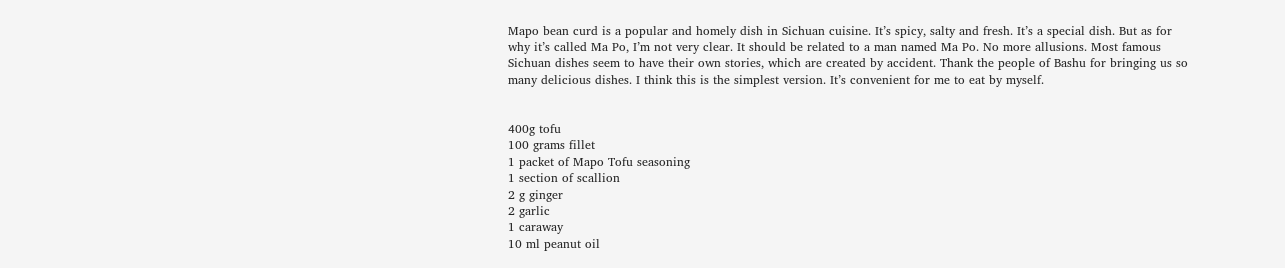Mapo bean curd is a popular and homely dish in Sichuan cuisine. It’s spicy, salty and fresh. It’s a special dish. But as for why it’s called Ma Po, I’m not very clear. It should be related to a man named Ma Po. No more allusions. Most famous Sichuan dishes seem to have their own stories, which are created by accident. Thank the people of Bashu for bringing us so many delicious dishes. I think this is the simplest version. It’s convenient for me to eat by myself.


400g tofu
100 grams fillet
1 packet of Mapo Tofu seasoning
1 section of scallion
2 g ginger
2 garlic
1 caraway
10 ml peanut oil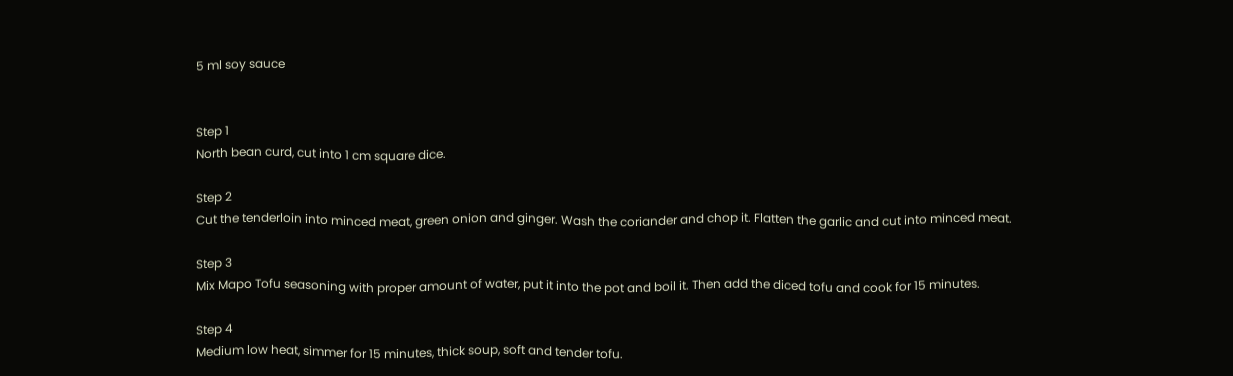5 ml soy sauce


Step 1
North bean curd, cut into 1 cm square dice.

Step 2
Cut the tenderloin into minced meat, green onion and ginger. Wash the coriander and chop it. Flatten the garlic and cut into minced meat.

Step 3
Mix Mapo Tofu seasoning with proper amount of water, put it into the pot and boil it. Then add the diced tofu and cook for 15 minutes.

Step 4
Medium low heat, simmer for 15 minutes, thick soup, soft and tender tofu.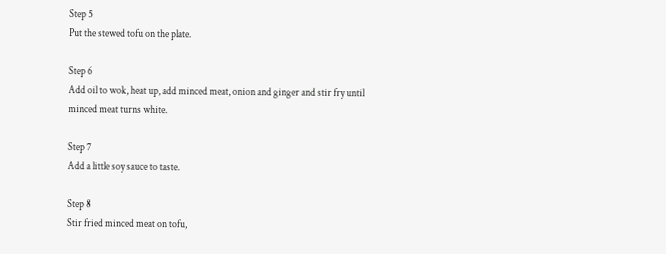Step 5
Put the stewed tofu on the plate.

Step 6
Add oil to wok, heat up, add minced meat, onion and ginger and stir fry until minced meat turns white.

Step 7
Add a little soy sauce to taste.

Step 8
Stir fried minced meat on tofu,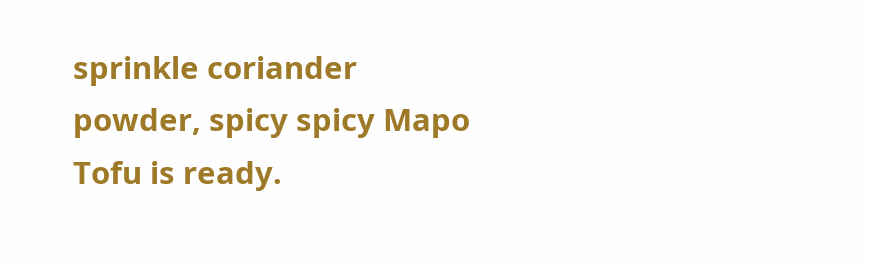sprinkle coriander powder, spicy spicy Mapo Tofu is ready.